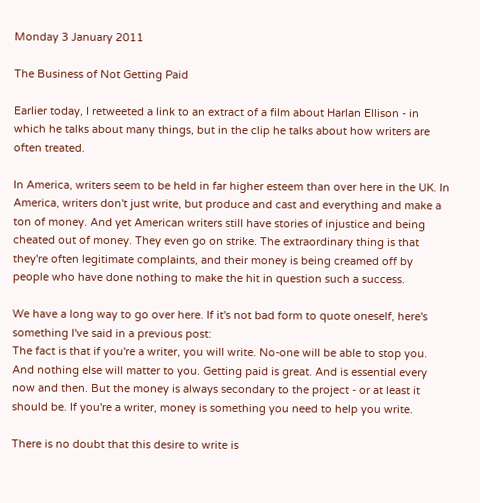Monday 3 January 2011

The Business of Not Getting Paid

Earlier today, I retweeted a link to an extract of a film about Harlan Ellison - in which he talks about many things, but in the clip he talks about how writers are often treated.

In America, writers seem to be held in far higher esteem than over here in the UK. In America, writers don't just write, but produce and cast and everything and make a ton of money. And yet American writers still have stories of injustice and being cheated out of money. They even go on strike. The extraordinary thing is that they're often legitimate complaints, and their money is being creamed off by people who have done nothing to make the hit in question such a success.

We have a long way to go over here. If it's not bad form to quote oneself, here's something I've said in a previous post:
The fact is that if you're a writer, you will write. No-one will be able to stop you. And nothing else will matter to you. Getting paid is great. And is essential every now and then. But the money is always secondary to the project - or at least it should be. If you're a writer, money is something you need to help you write.

There is no doubt that this desire to write is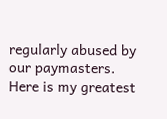regularly abused by our paymasters. Here is my greatest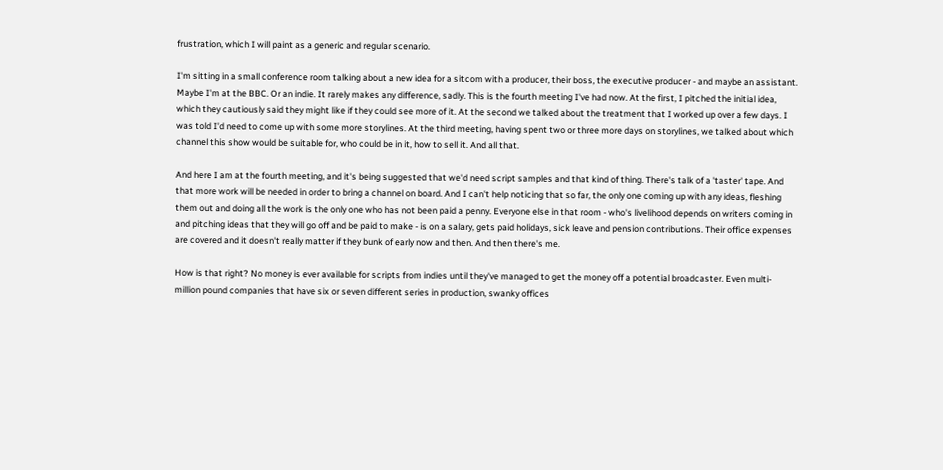frustration, which I will paint as a generic and regular scenario.

I'm sitting in a small conference room talking about a new idea for a sitcom with a producer, their boss, the executive producer - and maybe an assistant. Maybe I'm at the BBC. Or an indie. It rarely makes any difference, sadly. This is the fourth meeting I've had now. At the first, I pitched the initial idea, which they cautiously said they might like if they could see more of it. At the second we talked about the treatment that I worked up over a few days. I was told I'd need to come up with some more storylines. At the third meeting, having spent two or three more days on storylines, we talked about which channel this show would be suitable for, who could be in it, how to sell it. And all that.

And here I am at the fourth meeting, and it's being suggested that we'd need script samples and that kind of thing. There's talk of a 'taster' tape. And that more work will be needed in order to bring a channel on board. And I can't help noticing that so far, the only one coming up with any ideas, fleshing them out and doing all the work is the only one who has not been paid a penny. Everyone else in that room - who's livelihood depends on writers coming in and pitching ideas that they will go off and be paid to make - is on a salary, gets paid holidays, sick leave and pension contributions. Their office expenses are covered and it doesn't really matter if they bunk of early now and then. And then there's me.

How is that right? No money is ever available for scripts from indies until they've managed to get the money off a potential broadcaster. Even multi-million pound companies that have six or seven different series in production, swanky offices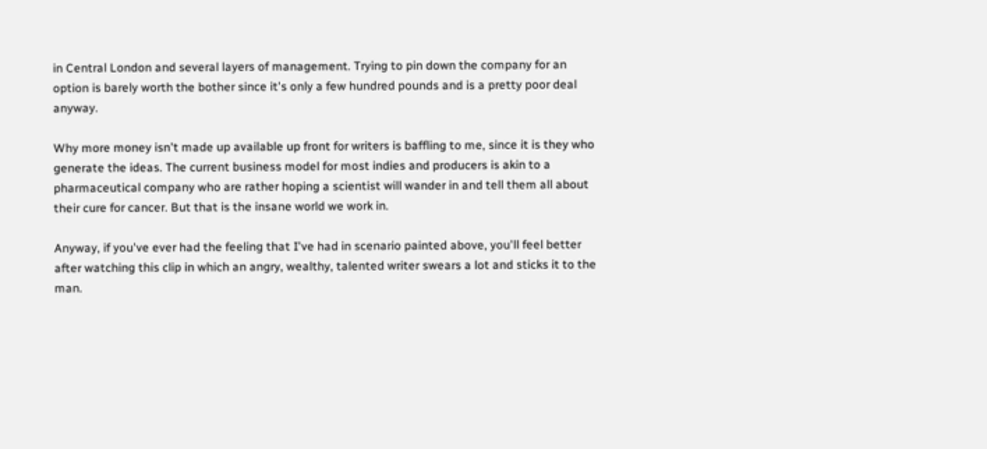in Central London and several layers of management. Trying to pin down the company for an option is barely worth the bother since it's only a few hundred pounds and is a pretty poor deal anyway.

Why more money isn't made up available up front for writers is baffling to me, since it is they who generate the ideas. The current business model for most indies and producers is akin to a pharmaceutical company who are rather hoping a scientist will wander in and tell them all about their cure for cancer. But that is the insane world we work in.

Anyway, if you've ever had the feeling that I've had in scenario painted above, you'll feel better after watching this clip in which an angry, wealthy, talented writer swears a lot and sticks it to the man.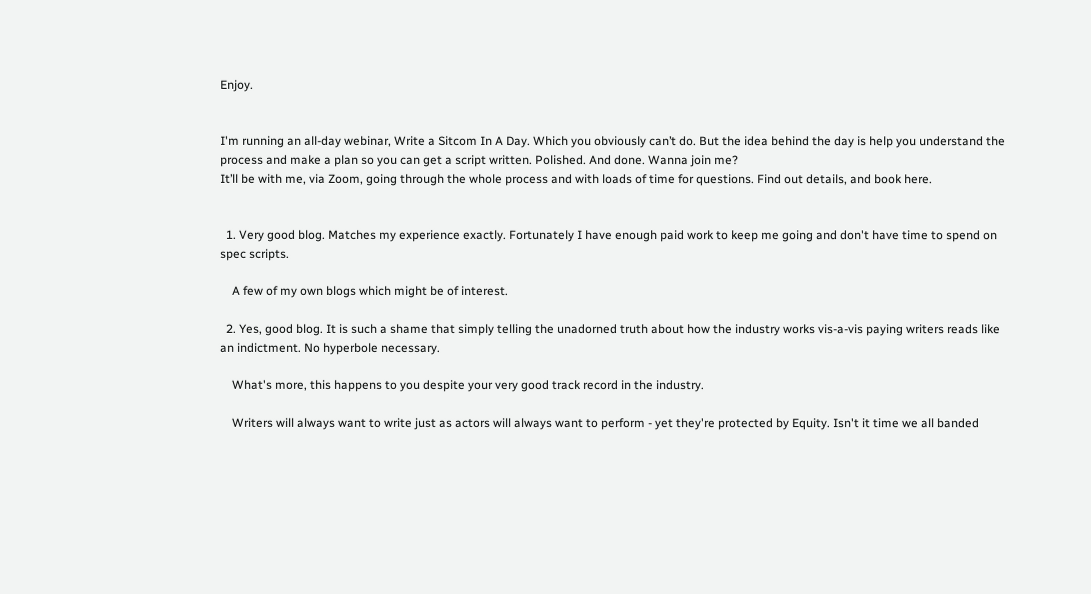Enjoy.


I'm running an all-day webinar, Write a Sitcom In A Day. Which you obviously can’t do. But the idea behind the day is help you understand the process and make a plan so you can get a script written. Polished. And done. Wanna join me?
It’ll be with me, via Zoom, going through the whole process and with loads of time for questions. Find out details, and book here.


  1. Very good blog. Matches my experience exactly. Fortunately I have enough paid work to keep me going and don't have time to spend on spec scripts.

    A few of my own blogs which might be of interest.

  2. Yes, good blog. It is such a shame that simply telling the unadorned truth about how the industry works vis-a-vis paying writers reads like an indictment. No hyperbole necessary.

    What's more, this happens to you despite your very good track record in the industry.

    Writers will always want to write just as actors will always want to perform - yet they're protected by Equity. Isn't it time we all banded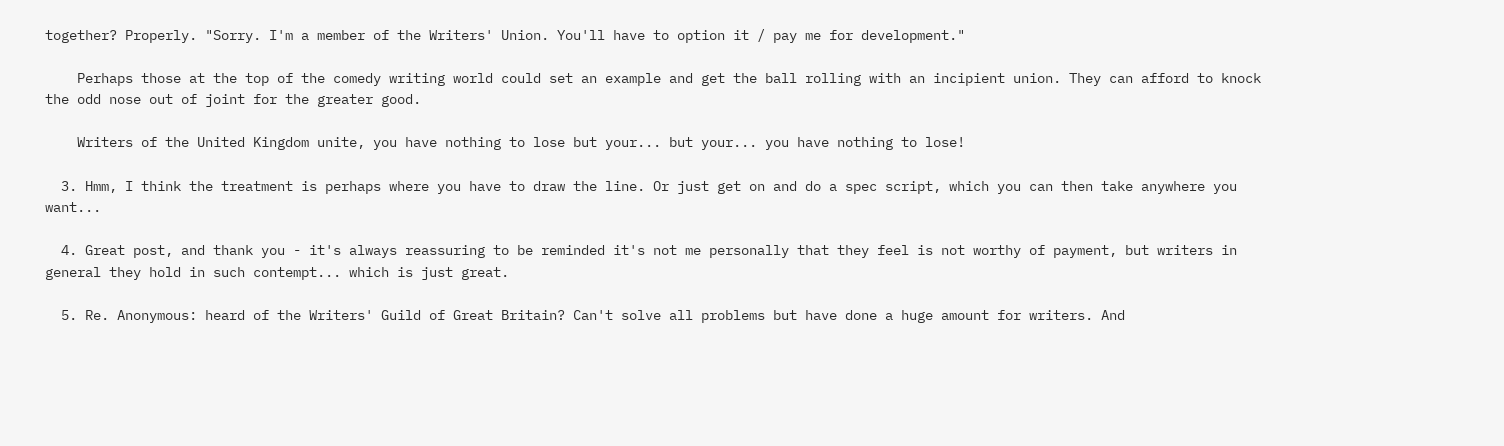together? Properly. "Sorry. I'm a member of the Writers' Union. You'll have to option it / pay me for development."

    Perhaps those at the top of the comedy writing world could set an example and get the ball rolling with an incipient union. They can afford to knock the odd nose out of joint for the greater good.

    Writers of the United Kingdom unite, you have nothing to lose but your... but your... you have nothing to lose!

  3. Hmm, I think the treatment is perhaps where you have to draw the line. Or just get on and do a spec script, which you can then take anywhere you want...

  4. Great post, and thank you - it's always reassuring to be reminded it's not me personally that they feel is not worthy of payment, but writers in general they hold in such contempt... which is just great.

  5. Re. Anonymous: heard of the Writers' Guild of Great Britain? Can't solve all problems but have done a huge amount for writers. And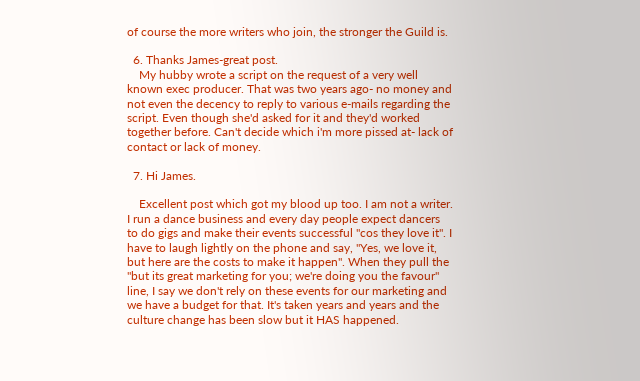of course the more writers who join, the stronger the Guild is.

  6. Thanks James-great post.
    My hubby wrote a script on the request of a very well known exec producer. That was two years ago- no money and not even the decency to reply to various e-mails regarding the script. Even though she'd asked for it and they'd worked together before. Can't decide which i'm more pissed at- lack of contact or lack of money.

  7. Hi James.

    Excellent post which got my blood up too. I am not a writer. I run a dance business and every day people expect dancers to do gigs and make their events successful "cos they love it". I have to laugh lightly on the phone and say, "Yes, we love it, but here are the costs to make it happen". When they pull the "but its great marketing for you; we're doing you the favour" line, I say we don't rely on these events for our marketing and we have a budget for that. It's taken years and years and the culture change has been slow but it HAS happened.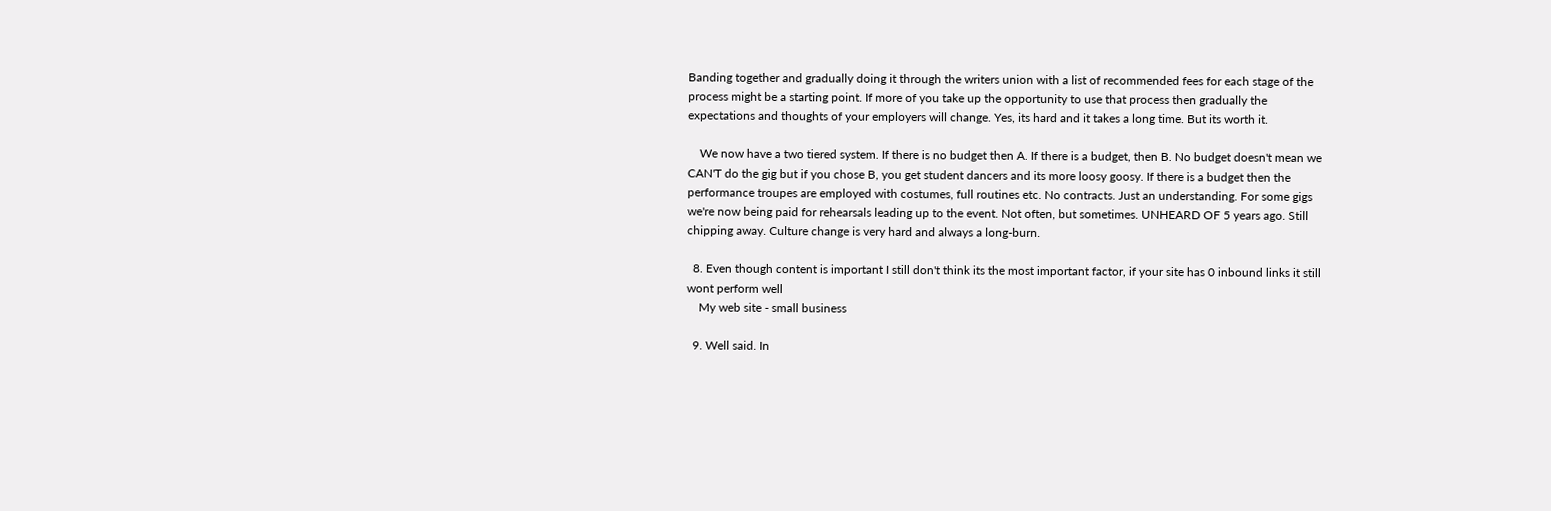Banding together and gradually doing it through the writers union with a list of recommended fees for each stage of the process might be a starting point. If more of you take up the opportunity to use that process then gradually the expectations and thoughts of your employers will change. Yes, its hard and it takes a long time. But its worth it.

    We now have a two tiered system. If there is no budget then A. If there is a budget, then B. No budget doesn't mean we CAN'T do the gig but if you chose B, you get student dancers and its more loosy goosy. If there is a budget then the performance troupes are employed with costumes, full routines etc. No contracts. Just an understanding. For some gigs we're now being paid for rehearsals leading up to the event. Not often, but sometimes. UNHEARD OF 5 years ago. Still chipping away. Culture change is very hard and always a long-burn.

  8. Even though content is important I still don't think its the most important factor, if your site has 0 inbound links it still wont perform well
    My web site - small business

  9. Well said. In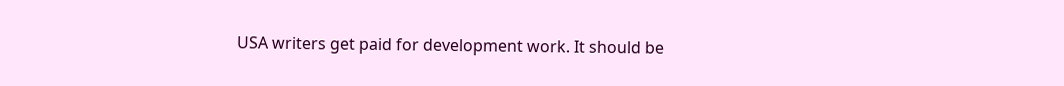USA writers get paid for development work. It should be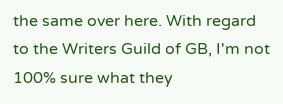the same over here. With regard to the Writers Guild of GB, I'm not 100% sure what they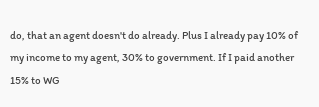do, that an agent doesn't do already. Plus I already pay 10% of my income to my agent, 30% to government. If I paid another 15% to WG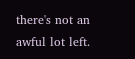there's not an awful lot left.